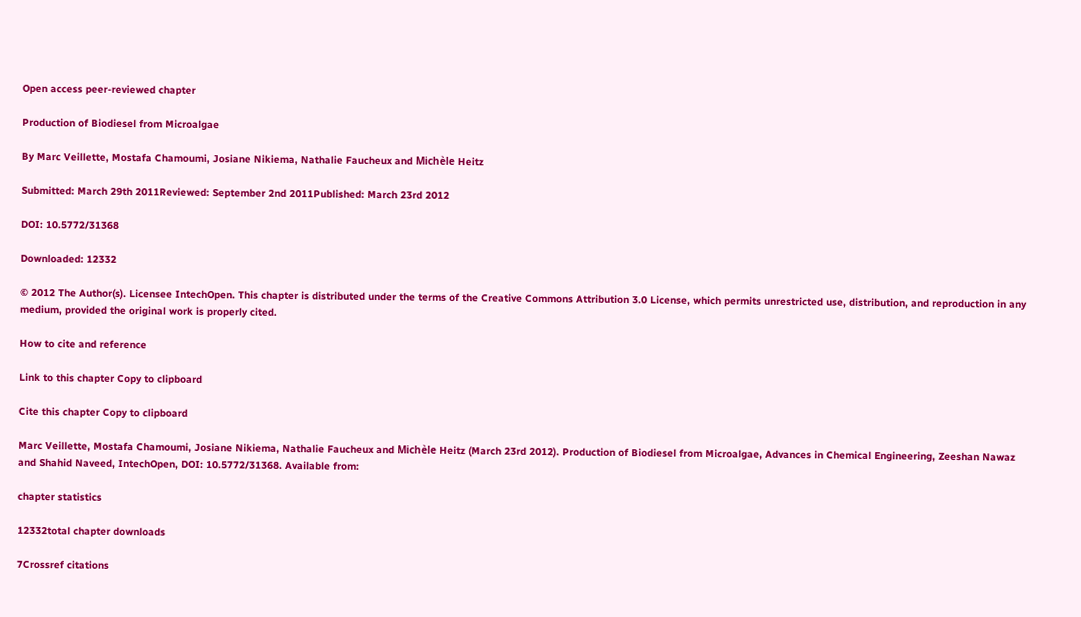Open access peer-reviewed chapter

Production of Biodiesel from Microalgae

By Marc Veillette, Mostafa Chamoumi, Josiane Nikiema, Nathalie Faucheux and Michèle Heitz

Submitted: March 29th 2011Reviewed: September 2nd 2011Published: March 23rd 2012

DOI: 10.5772/31368

Downloaded: 12332

© 2012 The Author(s). Licensee IntechOpen. This chapter is distributed under the terms of the Creative Commons Attribution 3.0 License, which permits unrestricted use, distribution, and reproduction in any medium, provided the original work is properly cited.

How to cite and reference

Link to this chapter Copy to clipboard

Cite this chapter Copy to clipboard

Marc Veillette, Mostafa Chamoumi, Josiane Nikiema, Nathalie Faucheux and Michèle Heitz (March 23rd 2012). Production of Biodiesel from Microalgae, Advances in Chemical Engineering, Zeeshan Nawaz and Shahid Naveed, IntechOpen, DOI: 10.5772/31368. Available from:

chapter statistics

12332total chapter downloads

7Crossref citations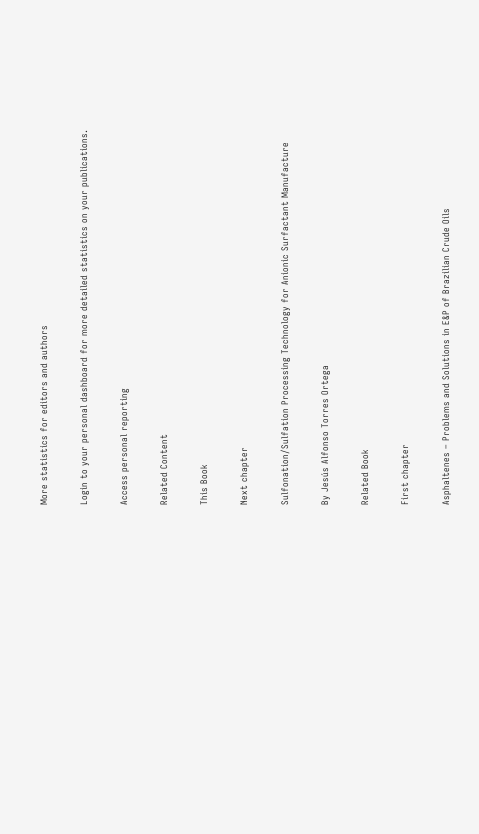More statistics for editors and authors

Login to your personal dashboard for more detailed statistics on your publications.

Access personal reporting

Related Content

This Book

Next chapter

Sulfonation/Sulfation Processing Technology for Anionic Surfactant Manufacture

By Jesús Alfonso Torres Ortega

Related Book

First chapter

Asphaltenes – Problems and Solutions in E&P of Brazilian Crude Oils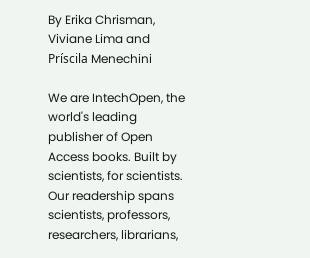By Erika Chrisman, Viviane Lima and Príscila Menechini

We are IntechOpen, the world's leading publisher of Open Access books. Built by scientists, for scientists. Our readership spans scientists, professors, researchers, librarians,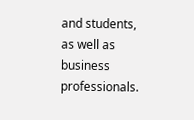and students, as well as business professionals.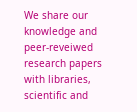We share our knowledge and peer-reveiwed research papers with libraries, scientific and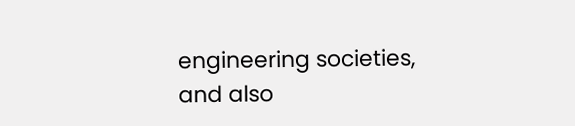engineering societies, and also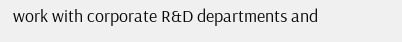work with corporate R&D departments and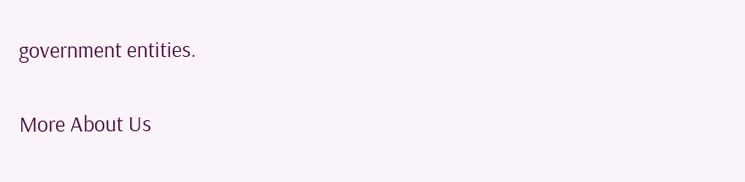government entities.

More About Us